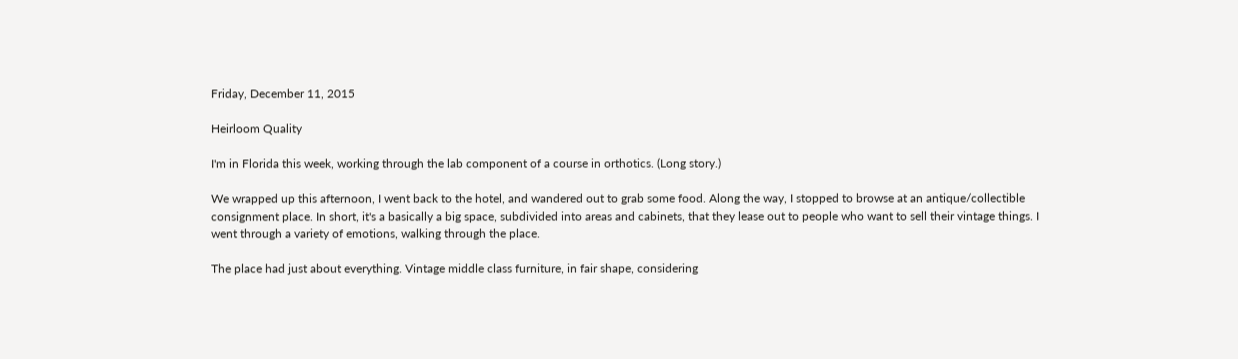Friday, December 11, 2015

Heirloom Quality

I'm in Florida this week, working through the lab component of a course in orthotics. (Long story.)

We wrapped up this afternoon, I went back to the hotel, and wandered out to grab some food. Along the way, I stopped to browse at an antique/collectible consignment place. In short, it's a basically a big space, subdivided into areas and cabinets, that they lease out to people who want to sell their vintage things. I went through a variety of emotions, walking through the place.

The place had just about everything. Vintage middle class furniture, in fair shape, considering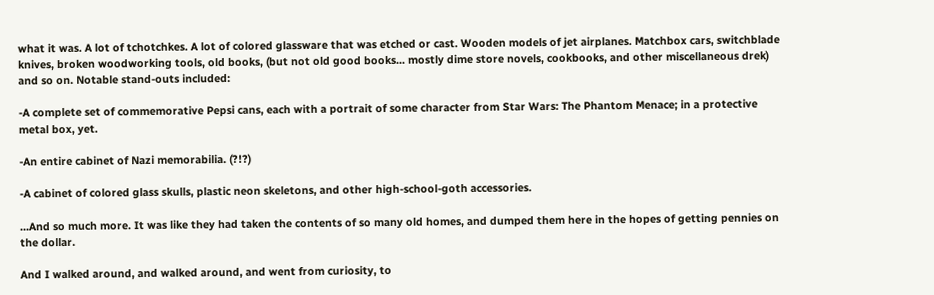what it was. A lot of tchotchkes. A lot of colored glassware that was etched or cast. Wooden models of jet airplanes. Matchbox cars, switchblade knives, broken woodworking tools, old books, (but not old good books... mostly dime store novels, cookbooks, and other miscellaneous drek) and so on. Notable stand-outs included:

-A complete set of commemorative Pepsi cans, each with a portrait of some character from Star Wars: The Phantom Menace; in a protective metal box, yet.

-An entire cabinet of Nazi memorabilia. (?!?)

-A cabinet of colored glass skulls, plastic neon skeletons, and other high-school-goth accessories.

...And so much more. It was like they had taken the contents of so many old homes, and dumped them here in the hopes of getting pennies on the dollar.

And I walked around, and walked around, and went from curiosity, to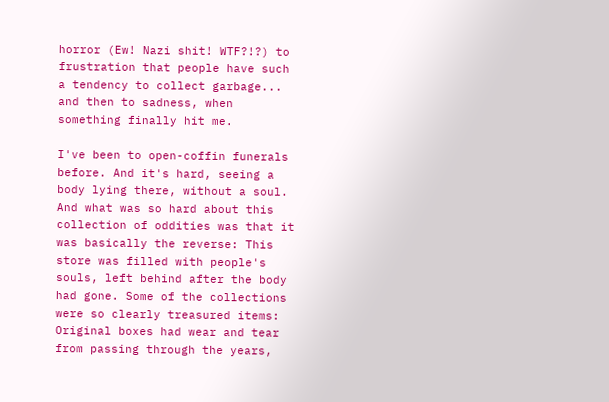horror (Ew! Nazi shit! WTF?!?) to frustration that people have such a tendency to collect garbage... and then to sadness, when something finally hit me.

I've been to open-coffin funerals before. And it's hard, seeing a body lying there, without a soul. And what was so hard about this collection of oddities was that it was basically the reverse: This store was filled with people's souls, left behind after the body had gone. Some of the collections were so clearly treasured items: Original boxes had wear and tear from passing through the years,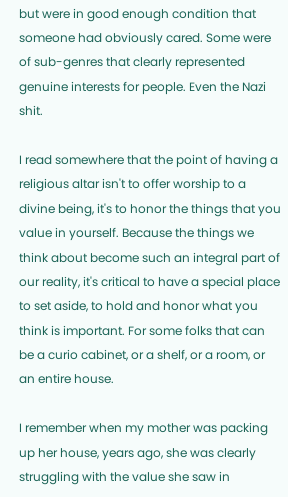but were in good enough condition that someone had obviously cared. Some were of sub-genres that clearly represented genuine interests for people. Even the Nazi shit.

I read somewhere that the point of having a religious altar isn't to offer worship to a divine being, it's to honor the things that you value in yourself. Because the things we think about become such an integral part of our reality, it's critical to have a special place to set aside, to hold and honor what you think is important. For some folks that can be a curio cabinet, or a shelf, or a room, or an entire house.

I remember when my mother was packing up her house, years ago, she was clearly struggling with the value she saw in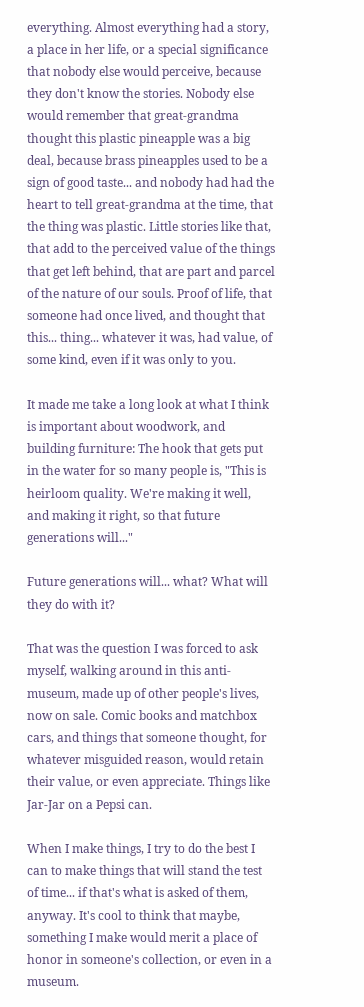everything. Almost everything had a story, a place in her life, or a special significance that nobody else would perceive, because they don't know the stories. Nobody else would remember that great-grandma thought this plastic pineapple was a big deal, because brass pineapples used to be a sign of good taste... and nobody had had the heart to tell great-grandma at the time, that the thing was plastic. Little stories like that, that add to the perceived value of the things that get left behind, that are part and parcel of the nature of our souls. Proof of life, that someone had once lived, and thought that this... thing... whatever it was, had value, of some kind, even if it was only to you.

It made me take a long look at what I think is important about woodwork, and building furniture: The hook that gets put in the water for so many people is, "This is heirloom quality. We're making it well, and making it right, so that future generations will..."

Future generations will... what? What will they do with it?

That was the question I was forced to ask myself, walking around in this anti-museum, made up of other people's lives, now on sale. Comic books and matchbox cars, and things that someone thought, for whatever misguided reason, would retain their value, or even appreciate. Things like Jar-Jar on a Pepsi can.

When I make things, I try to do the best I can to make things that will stand the test of time... if that's what is asked of them, anyway. It's cool to think that maybe, something I make would merit a place of honor in someone's collection, or even in a museum.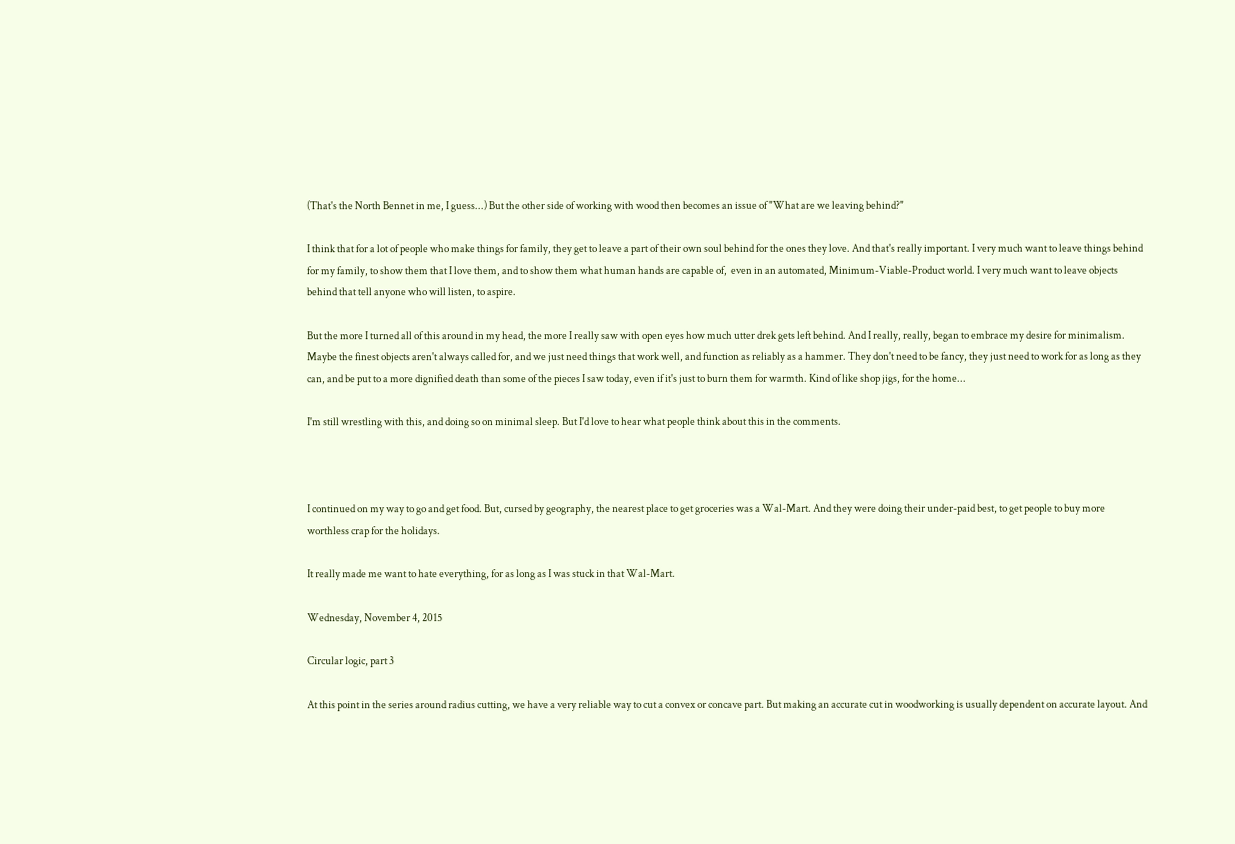(That's the North Bennet in me, I guess...) But the other side of working with wood then becomes an issue of "What are we leaving behind?"

I think that for a lot of people who make things for family, they get to leave a part of their own soul behind for the ones they love. And that's really important. I very much want to leave things behind for my family, to show them that I love them, and to show them what human hands are capable of,  even in an automated, Minimum-Viable-Product world. I very much want to leave objects behind that tell anyone who will listen, to aspire.

But the more I turned all of this around in my head, the more I really saw with open eyes how much utter drek gets left behind. And I really, really, began to embrace my desire for minimalism. Maybe the finest objects aren't always called for, and we just need things that work well, and function as reliably as a hammer. They don't need to be fancy, they just need to work for as long as they can, and be put to a more dignified death than some of the pieces I saw today, even if it's just to burn them for warmth. Kind of like shop jigs, for the home...

I'm still wrestling with this, and doing so on minimal sleep. But I'd love to hear what people think about this in the comments.



I continued on my way to go and get food. But, cursed by geography, the nearest place to get groceries was a Wal-Mart. And they were doing their under-paid best, to get people to buy more worthless crap for the holidays.

It really made me want to hate everything, for as long as I was stuck in that Wal-Mart.

Wednesday, November 4, 2015

Circular logic, part 3

At this point in the series around radius cutting, we have a very reliable way to cut a convex or concave part. But making an accurate cut in woodworking is usually dependent on accurate layout. And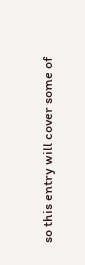so this entry will cover some of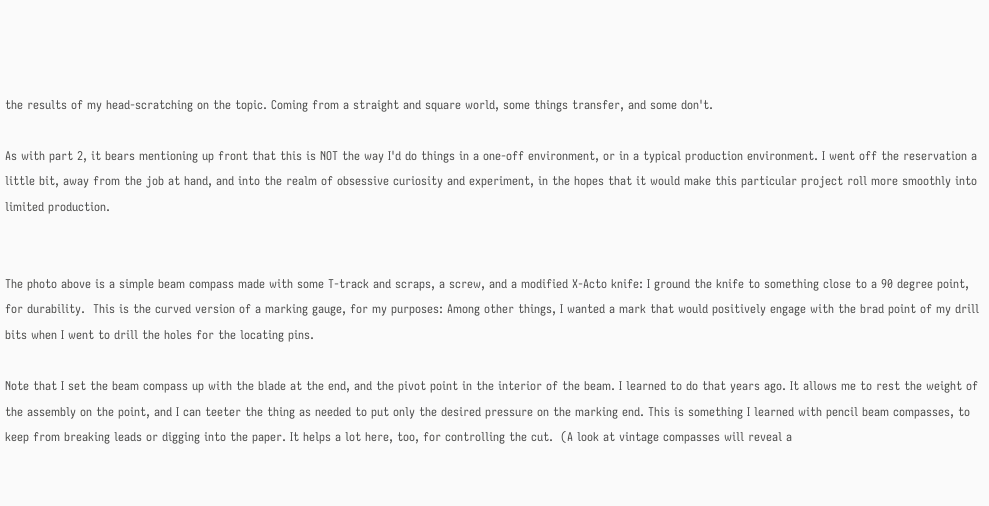the results of my head-scratching on the topic. Coming from a straight and square world, some things transfer, and some don't.

As with part 2, it bears mentioning up front that this is NOT the way I'd do things in a one-off environment, or in a typical production environment. I went off the reservation a little bit, away from the job at hand, and into the realm of obsessive curiosity and experiment, in the hopes that it would make this particular project roll more smoothly into limited production.


The photo above is a simple beam compass made with some T-track and scraps, a screw, and a modified X-Acto knife: I ground the knife to something close to a 90 degree point, for durability.  This is the curved version of a marking gauge, for my purposes: Among other things, I wanted a mark that would positively engage with the brad point of my drill bits when I went to drill the holes for the locating pins.

Note that I set the beam compass up with the blade at the end, and the pivot point in the interior of the beam. I learned to do that years ago. It allows me to rest the weight of the assembly on the point, and I can teeter the thing as needed to put only the desired pressure on the marking end. This is something I learned with pencil beam compasses, to keep from breaking leads or digging into the paper. It helps a lot here, too, for controlling the cut.  (A look at vintage compasses will reveal a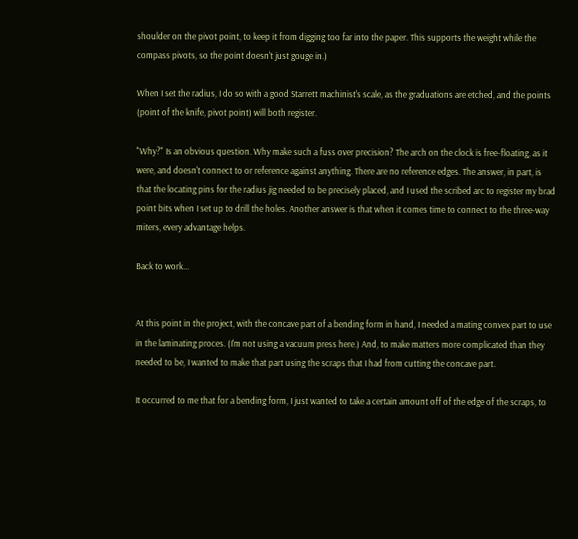shoulder on the pivot point, to keep it from digging too far into the paper. This supports the weight while the compass pivots, so the point doesn't just gouge in.)

When I set the radius, I do so with a good Starrett machinist's scale, as the graduations are etched, and the points (point of the knife, pivot point) will both register.

"Why?" Is an obvious question. Why make such a fuss over precision? The arch on the clock is free-floating, as it were, and doesn't connect to or reference against anything. There are no reference edges. The answer, in part, is that the locating pins for the radius jig needed to be precisely placed, and I used the scribed arc to register my brad point bits when I set up to drill the holes. Another answer is that when it comes time to connect to the three-way miters, every advantage helps.

Back to work...


At this point in the project, with the concave part of a bending form in hand, I needed a mating convex part to use in the laminating proces. (I'm not using a vacuum press here.) And, to make matters more complicated than they needed to be, I wanted to make that part using the scraps that I had from cutting the concave part.

It occurred to me that for a bending form, I just wanted to take a certain amount off of the edge of the scraps, to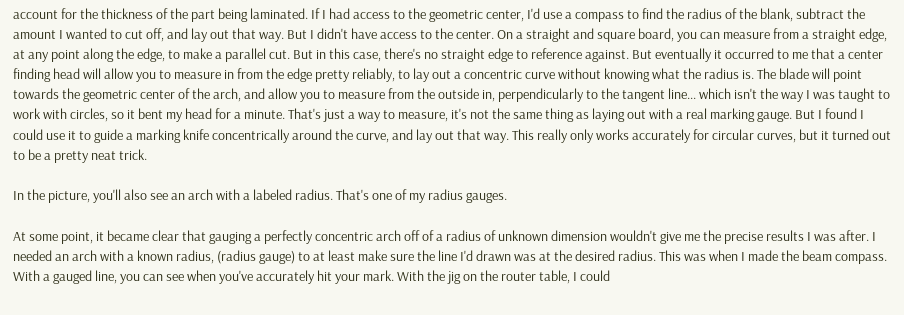account for the thickness of the part being laminated. If I had access to the geometric center, I'd use a compass to find the radius of the blank, subtract the amount I wanted to cut off, and lay out that way. But I didn't have access to the center. On a straight and square board, you can measure from a straight edge, at any point along the edge, to make a parallel cut. But in this case, there's no straight edge to reference against. But eventually it occurred to me that a center finding head will allow you to measure in from the edge pretty reliably, to lay out a concentric curve without knowing what the radius is. The blade will point towards the geometric center of the arch, and allow you to measure from the outside in, perpendicularly to the tangent line... which isn't the way I was taught to work with circles, so it bent my head for a minute. That's just a way to measure, it's not the same thing as laying out with a real marking gauge. But I found I could use it to guide a marking knife concentrically around the curve, and lay out that way. This really only works accurately for circular curves, but it turned out to be a pretty neat trick.

In the picture, you'll also see an arch with a labeled radius. That's one of my radius gauges.

At some point, it became clear that gauging a perfectly concentric arch off of a radius of unknown dimension wouldn't give me the precise results I was after. I needed an arch with a known radius, (radius gauge) to at least make sure the line I'd drawn was at the desired radius. This was when I made the beam compass. With a gauged line, you can see when you've accurately hit your mark. With the jig on the router table, I could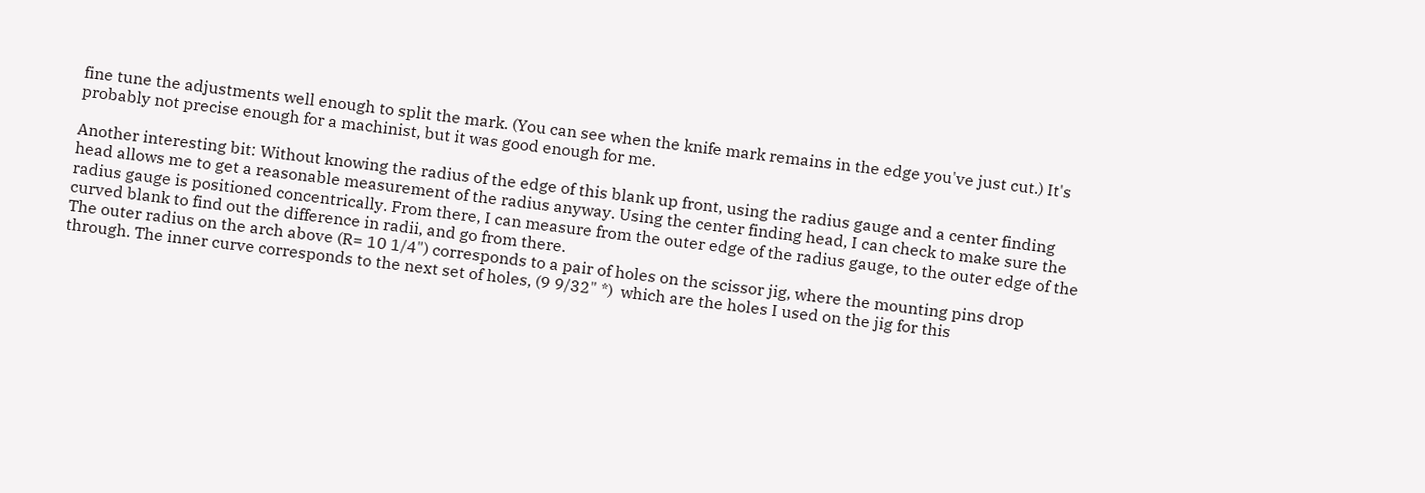fine tune the adjustments well enough to split the mark. (You can see when the knife mark remains in the edge you've just cut.) It's probably not precise enough for a machinist, but it was good enough for me.

Another interesting bit: Without knowing the radius of the edge of this blank up front, using the radius gauge and a center finding head allows me to get a reasonable measurement of the radius anyway. Using the center finding head, I can check to make sure the radius gauge is positioned concentrically. From there, I can measure from the outer edge of the radius gauge, to the outer edge of the curved blank to find out the difference in radii, and go from there.
The outer radius on the arch above (R= 10 1/4") corresponds to a pair of holes on the scissor jig, where the mounting pins drop through. The inner curve corresponds to the next set of holes, (9 9/32" *)  which are the holes I used on the jig for this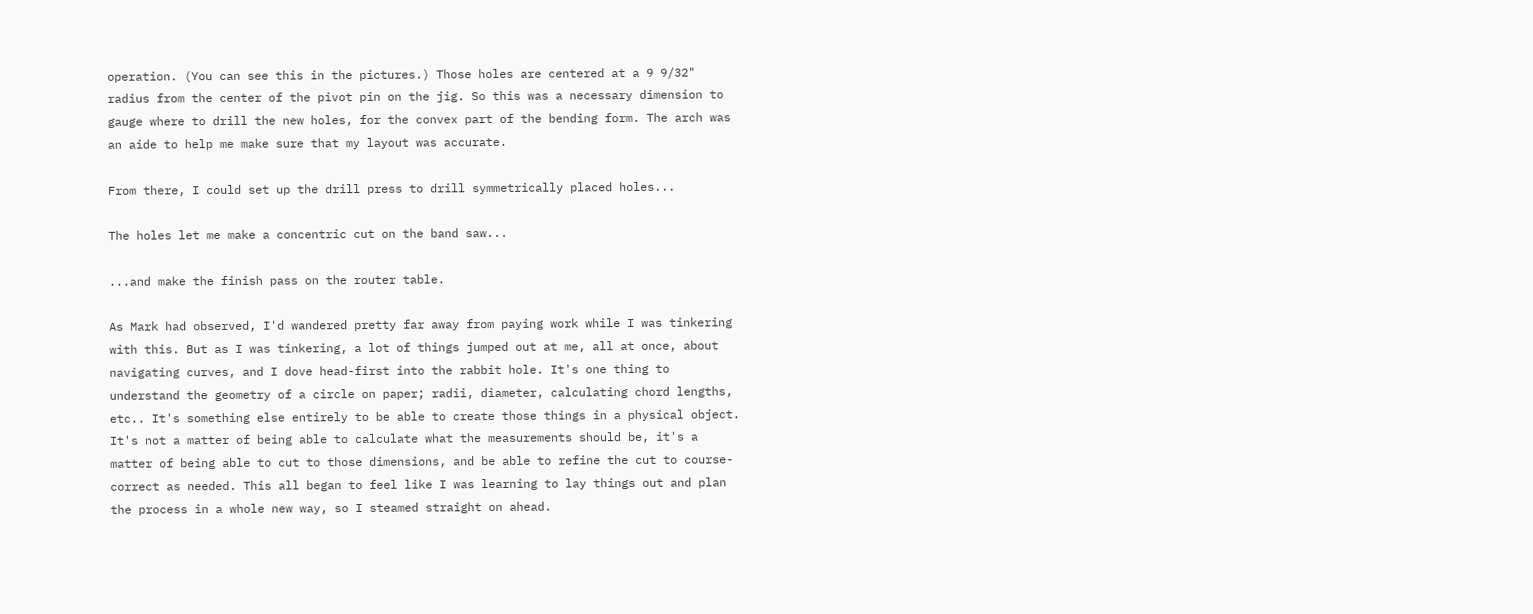operation. (You can see this in the pictures.) Those holes are centered at a 9 9/32" radius from the center of the pivot pin on the jig. So this was a necessary dimension to gauge where to drill the new holes, for the convex part of the bending form. The arch was an aide to help me make sure that my layout was accurate.

From there, I could set up the drill press to drill symmetrically placed holes...

The holes let me make a concentric cut on the band saw...

...and make the finish pass on the router table.

As Mark had observed, I'd wandered pretty far away from paying work while I was tinkering with this. But as I was tinkering, a lot of things jumped out at me, all at once, about navigating curves, and I dove head-first into the rabbit hole. It's one thing to understand the geometry of a circle on paper; radii, diameter, calculating chord lengths, etc.. It's something else entirely to be able to create those things in a physical object. It's not a matter of being able to calculate what the measurements should be, it's a matter of being able to cut to those dimensions, and be able to refine the cut to course-correct as needed. This all began to feel like I was learning to lay things out and plan the process in a whole new way, so I steamed straight on ahead.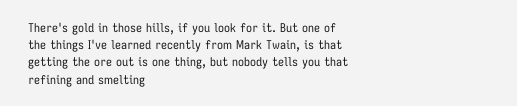There's gold in those hills, if you look for it. But one of the things I've learned recently from Mark Twain, is that getting the ore out is one thing, but nobody tells you that refining and smelting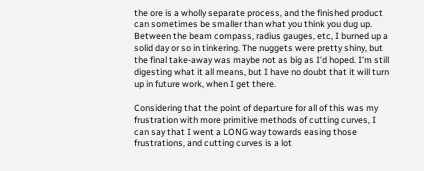the ore is a wholly separate process, and the finished product can sometimes be smaller than what you think you dug up. Between the beam compass, radius gauges, etc, I burned up a solid day or so in tinkering. The nuggets were pretty shiny, but the final take-away was maybe not as big as I'd hoped. I'm still digesting what it all means, but I have no doubt that it will turn up in future work, when I get there.

Considering that the point of departure for all of this was my frustration with more primitive methods of cutting curves, I can say that I went a LONG way towards easing those frustrations, and cutting curves is a lot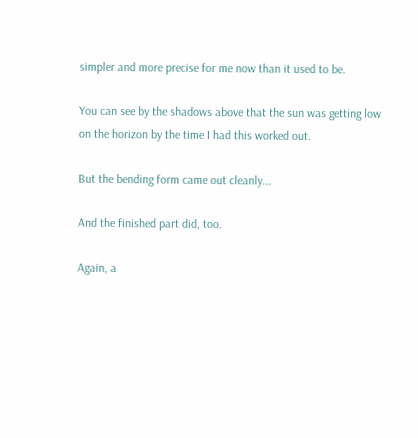simpler and more precise for me now than it used to be.

You can see by the shadows above that the sun was getting low on the horizon by the time I had this worked out.

But the bending form came out cleanly...

And the finished part did, too.

Again, a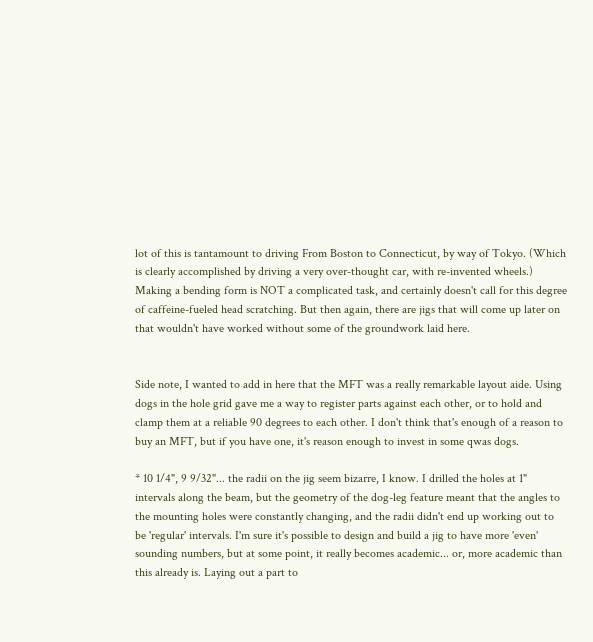lot of this is tantamount to driving From Boston to Connecticut, by way of Tokyo. (Which is clearly accomplished by driving a very over-thought car, with re-invented wheels.) Making a bending form is NOT a complicated task, and certainly doesn't call for this degree of caffeine-fueled head scratching. But then again, there are jigs that will come up later on that wouldn't have worked without some of the groundwork laid here.


Side note, I wanted to add in here that the MFT was a really remarkable layout aide. Using dogs in the hole grid gave me a way to register parts against each other, or to hold and clamp them at a reliable 90 degrees to each other. I don't think that's enough of a reason to buy an MFT, but if you have one, it's reason enough to invest in some qwas dogs.

* 10 1/4", 9 9/32"... the radii on the jig seem bizarre, I know. I drilled the holes at 1" intervals along the beam, but the geometry of the dog-leg feature meant that the angles to the mounting holes were constantly changing, and the radii didn't end up working out to be 'regular' intervals. I'm sure it's possible to design and build a jig to have more 'even' sounding numbers, but at some point, it really becomes academic... or, more academic than this already is. Laying out a part to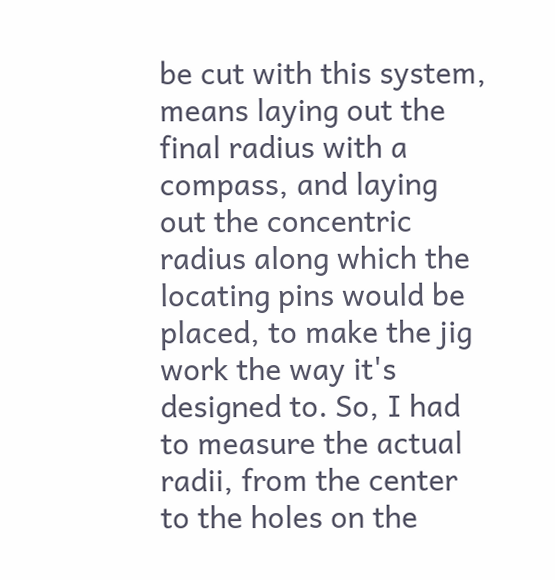be cut with this system, means laying out the final radius with a compass, and laying out the concentric radius along which the locating pins would be placed, to make the jig work the way it's designed to. So, I had to measure the actual radii, from the center to the holes on the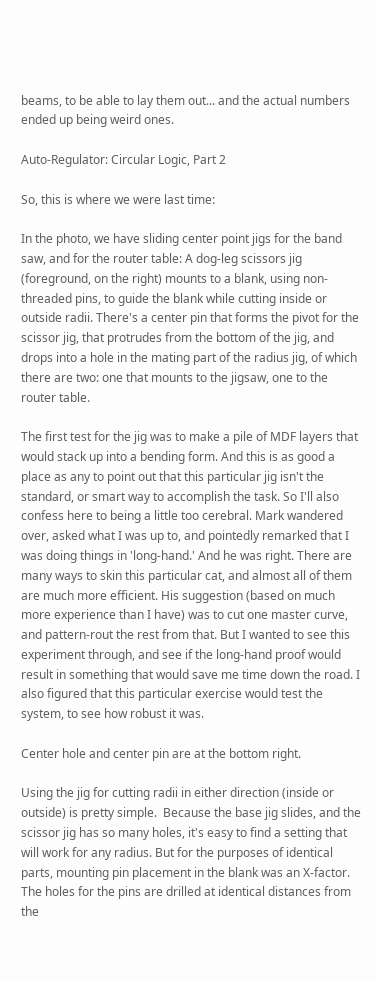beams, to be able to lay them out... and the actual numbers ended up being weird ones.

Auto-Regulator: Circular Logic, Part 2

So, this is where we were last time:

In the photo, we have sliding center point jigs for the band saw, and for the router table: A dog-leg scissors jig (foreground, on the right) mounts to a blank, using non-threaded pins, to guide the blank while cutting inside or outside radii. There's a center pin that forms the pivot for the scissor jig, that protrudes from the bottom of the jig, and drops into a hole in the mating part of the radius jig, of which there are two: one that mounts to the jigsaw, one to the router table.

The first test for the jig was to make a pile of MDF layers that would stack up into a bending form. And this is as good a place as any to point out that this particular jig isn't the standard, or smart way to accomplish the task. So I'll also confess here to being a little too cerebral. Mark wandered over, asked what I was up to, and pointedly remarked that I was doing things in 'long-hand.' And he was right. There are many ways to skin this particular cat, and almost all of them are much more efficient. His suggestion (based on much more experience than I have) was to cut one master curve, and pattern-rout the rest from that. But I wanted to see this experiment through, and see if the long-hand proof would result in something that would save me time down the road. I also figured that this particular exercise would test the system, to see how robust it was.

Center hole and center pin are at the bottom right.

Using the jig for cutting radii in either direction (inside or outside) is pretty simple.  Because the base jig slides, and the scissor jig has so many holes, it's easy to find a setting that will work for any radius. But for the purposes of identical parts, mounting pin placement in the blank was an X-factor. The holes for the pins are drilled at identical distances from the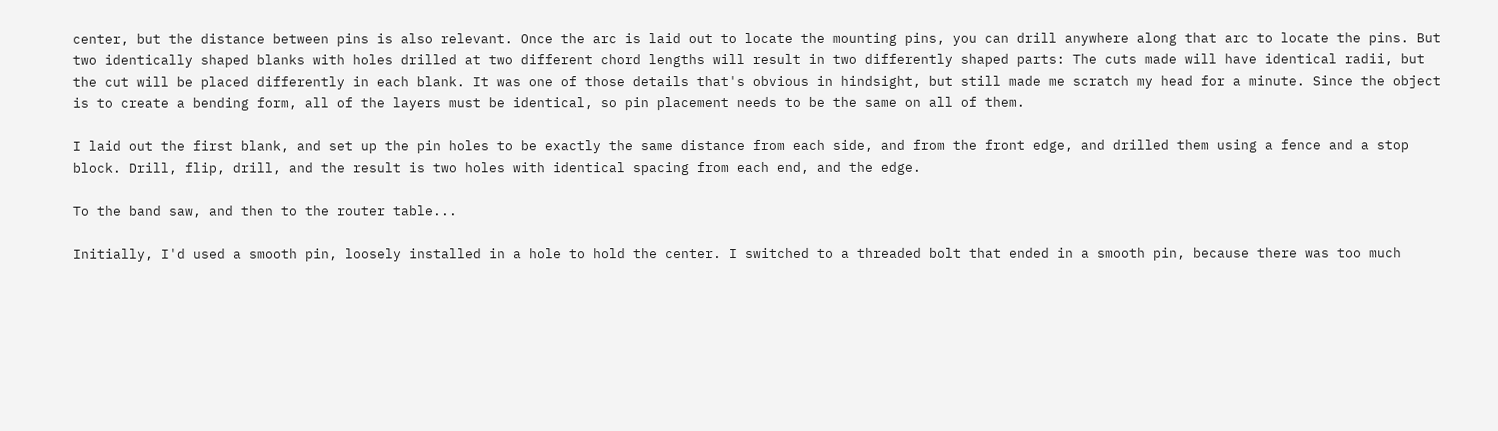center, but the distance between pins is also relevant. Once the arc is laid out to locate the mounting pins, you can drill anywhere along that arc to locate the pins. But two identically shaped blanks with holes drilled at two different chord lengths will result in two differently shaped parts: The cuts made will have identical radii, but the cut will be placed differently in each blank. It was one of those details that's obvious in hindsight, but still made me scratch my head for a minute. Since the object is to create a bending form, all of the layers must be identical, so pin placement needs to be the same on all of them.

I laid out the first blank, and set up the pin holes to be exactly the same distance from each side, and from the front edge, and drilled them using a fence and a stop block. Drill, flip, drill, and the result is two holes with identical spacing from each end, and the edge.

To the band saw, and then to the router table...

Initially, I'd used a smooth pin, loosely installed in a hole to hold the center. I switched to a threaded bolt that ended in a smooth pin, because there was too much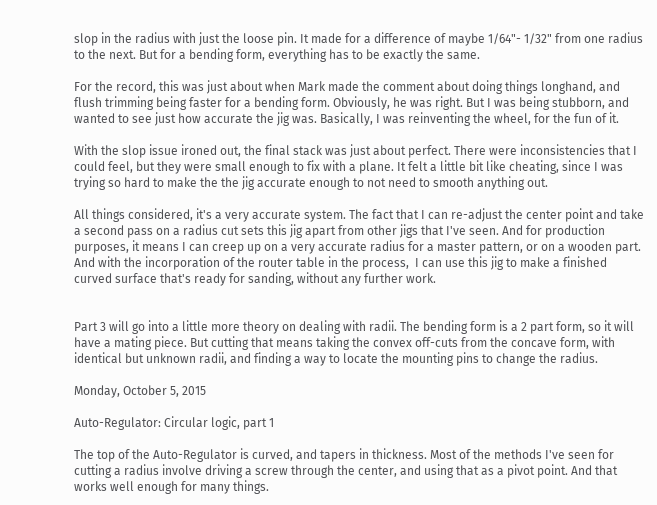slop in the radius with just the loose pin. It made for a difference of maybe 1/64"- 1/32" from one radius to the next. But for a bending form, everything has to be exactly the same.

For the record, this was just about when Mark made the comment about doing things longhand, and flush trimming being faster for a bending form. Obviously, he was right. But I was being stubborn, and wanted to see just how accurate the jig was. Basically, I was reinventing the wheel, for the fun of it.

With the slop issue ironed out, the final stack was just about perfect. There were inconsistencies that I could feel, but they were small enough to fix with a plane. It felt a little bit like cheating, since I was trying so hard to make the the jig accurate enough to not need to smooth anything out.

All things considered, it's a very accurate system. The fact that I can re-adjust the center point and take a second pass on a radius cut sets this jig apart from other jigs that I've seen. And for production purposes, it means I can creep up on a very accurate radius for a master pattern, or on a wooden part. And with the incorporation of the router table in the process,  I can use this jig to make a finished curved surface that's ready for sanding, without any further work.


Part 3 will go into a little more theory on dealing with radii. The bending form is a 2 part form, so it will have a mating piece. But cutting that means taking the convex off-cuts from the concave form, with identical but unknown radii, and finding a way to locate the mounting pins to change the radius.

Monday, October 5, 2015

Auto-Regulator: Circular logic, part 1

The top of the Auto-Regulator is curved, and tapers in thickness. Most of the methods I've seen for cutting a radius involve driving a screw through the center, and using that as a pivot point. And that works well enough for many things.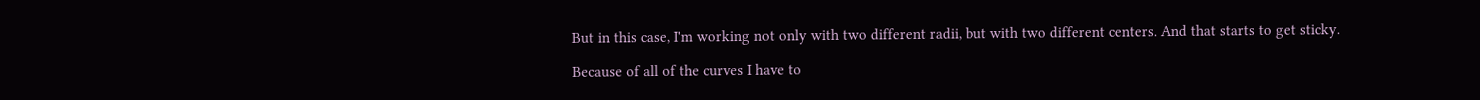But in this case, I'm working not only with two different radii, but with two different centers. And that starts to get sticky.

Because of all of the curves I have to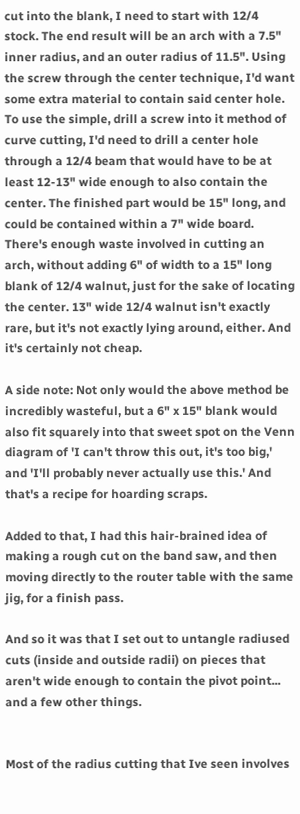cut into the blank, I need to start with 12/4 stock. The end result will be an arch with a 7.5" inner radius, and an outer radius of 11.5". Using the screw through the center technique, I'd want some extra material to contain said center hole. To use the simple, drill a screw into it method of curve cutting, I'd need to drill a center hole through a 12/4 beam that would have to be at least 12-13" wide enough to also contain the center. The finished part would be 15" long, and could be contained within a 7" wide board. There's enough waste involved in cutting an arch, without adding 6" of width to a 15" long blank of 12/4 walnut, just for the sake of locating the center. 13" wide 12/4 walnut isn't exactly rare, but it's not exactly lying around, either. And it's certainly not cheap.

A side note: Not only would the above method be incredibly wasteful, but a 6" x 15" blank would also fit squarely into that sweet spot on the Venn diagram of 'I can't throw this out, it's too big,' and 'I'll probably never actually use this.' And that's a recipe for hoarding scraps.

Added to that, I had this hair-brained idea of making a rough cut on the band saw, and then moving directly to the router table with the same jig, for a finish pass.

And so it was that I set out to untangle radiused cuts (inside and outside radii) on pieces that aren't wide enough to contain the pivot point... and a few other things.


Most of the radius cutting that Ive seen involves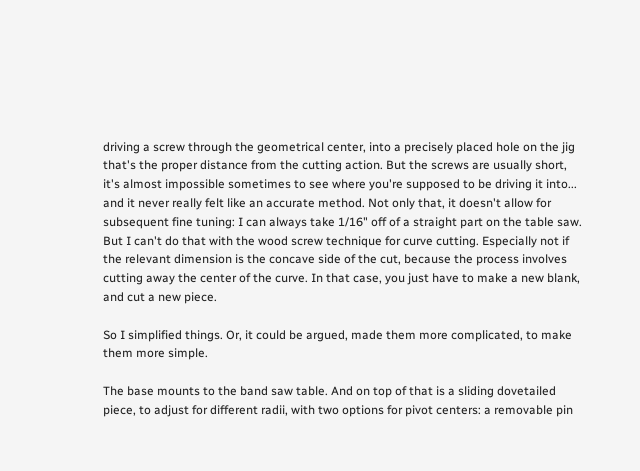driving a screw through the geometrical center, into a precisely placed hole on the jig that's the proper distance from the cutting action. But the screws are usually short, it's almost impossible sometimes to see where you're supposed to be driving it into... and it never really felt like an accurate method. Not only that, it doesn't allow for subsequent fine tuning: I can always take 1/16" off of a straight part on the table saw. But I can't do that with the wood screw technique for curve cutting. Especially not if the relevant dimension is the concave side of the cut, because the process involves cutting away the center of the curve. In that case, you just have to make a new blank, and cut a new piece.

So I simplified things. Or, it could be argued, made them more complicated, to make them more simple.

The base mounts to the band saw table. And on top of that is a sliding dovetailed piece, to adjust for different radii, with two options for pivot centers: a removable pin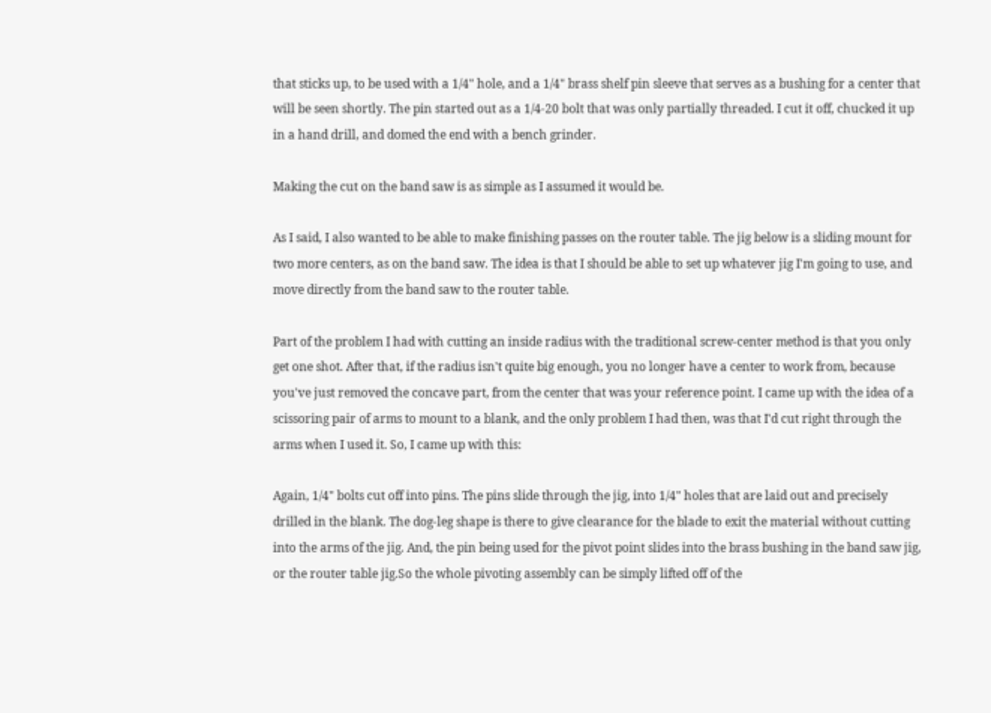that sticks up, to be used with a 1/4" hole, and a 1/4" brass shelf pin sleeve that serves as a bushing for a center that will be seen shortly. The pin started out as a 1/4-20 bolt that was only partially threaded. I cut it off, chucked it up in a hand drill, and domed the end with a bench grinder.

Making the cut on the band saw is as simple as I assumed it would be.

As I said, I also wanted to be able to make finishing passes on the router table. The jig below is a sliding mount for two more centers, as on the band saw. The idea is that I should be able to set up whatever jig I'm going to use, and move directly from the band saw to the router table.

Part of the problem I had with cutting an inside radius with the traditional screw-center method is that you only get one shot. After that, if the radius isn't quite big enough, you no longer have a center to work from, because you've just removed the concave part, from the center that was your reference point. I came up with the idea of a scissoring pair of arms to mount to a blank, and the only problem I had then, was that I'd cut right through the arms when I used it. So, I came up with this:

Again, 1/4" bolts cut off into pins. The pins slide through the jig, into 1/4" holes that are laid out and precisely drilled in the blank. The dog-leg shape is there to give clearance for the blade to exit the material without cutting into the arms of the jig. And, the pin being used for the pivot point slides into the brass bushing in the band saw jig, or the router table jig.So the whole pivoting assembly can be simply lifted off of the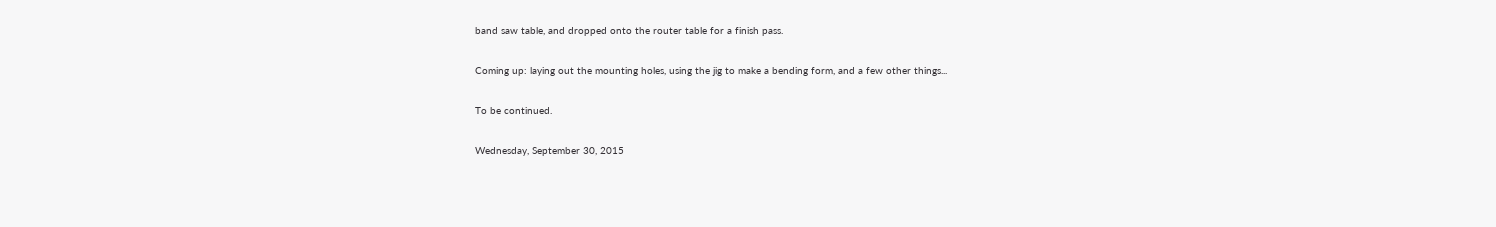band saw table, and dropped onto the router table for a finish pass.

Coming up: laying out the mounting holes, using the jig to make a bending form, and a few other things...

To be continued.

Wednesday, September 30, 2015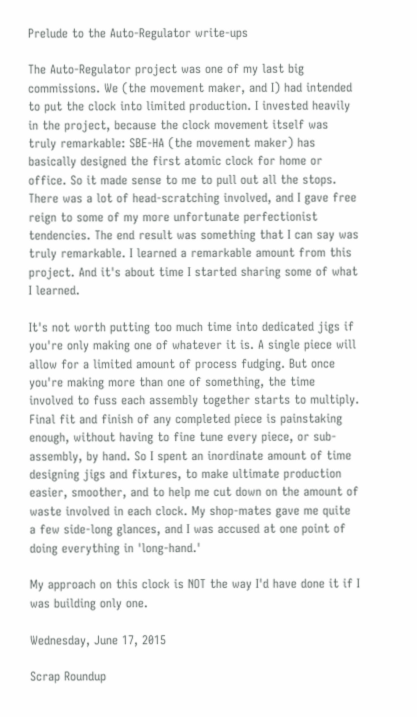Prelude to the Auto-Regulator write-ups

The Auto-Regulator project was one of my last big commissions. We (the movement maker, and I) had intended to put the clock into limited production. I invested heavily in the project, because the clock movement itself was truly remarkable: SBE-HA (the movement maker) has basically designed the first atomic clock for home or office. So it made sense to me to pull out all the stops. There was a lot of head-scratching involved, and I gave free reign to some of my more unfortunate perfectionist tendencies. The end result was something that I can say was truly remarkable. I learned a remarkable amount from this project. And it's about time I started sharing some of what I learned.

It's not worth putting too much time into dedicated jigs if you're only making one of whatever it is. A single piece will allow for a limited amount of process fudging. But once you're making more than one of something, the time involved to fuss each assembly together starts to multiply. Final fit and finish of any completed piece is painstaking enough, without having to fine tune every piece, or sub-assembly, by hand. So I spent an inordinate amount of time designing jigs and fixtures, to make ultimate production easier, smoother, and to help me cut down on the amount of waste involved in each clock. My shop-mates gave me quite a few side-long glances, and I was accused at one point of doing everything in 'long-hand.'

My approach on this clock is NOT the way I'd have done it if I was building only one.

Wednesday, June 17, 2015

Scrap Roundup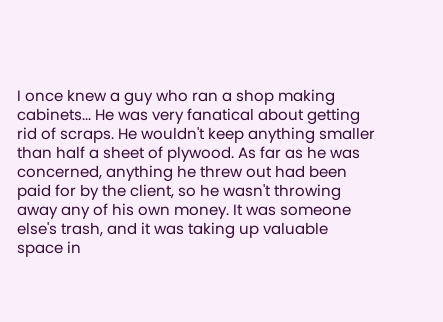I once knew a guy who ran a shop making cabinets... He was very fanatical about getting rid of scraps. He wouldn't keep anything smaller than half a sheet of plywood. As far as he was concerned, anything he threw out had been paid for by the client, so he wasn't throwing away any of his own money. It was someone else's trash, and it was taking up valuable space in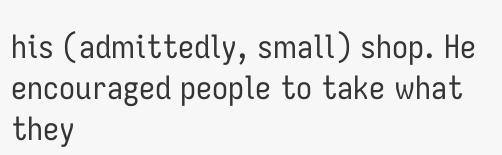his (admittedly, small) shop. He encouraged people to take what they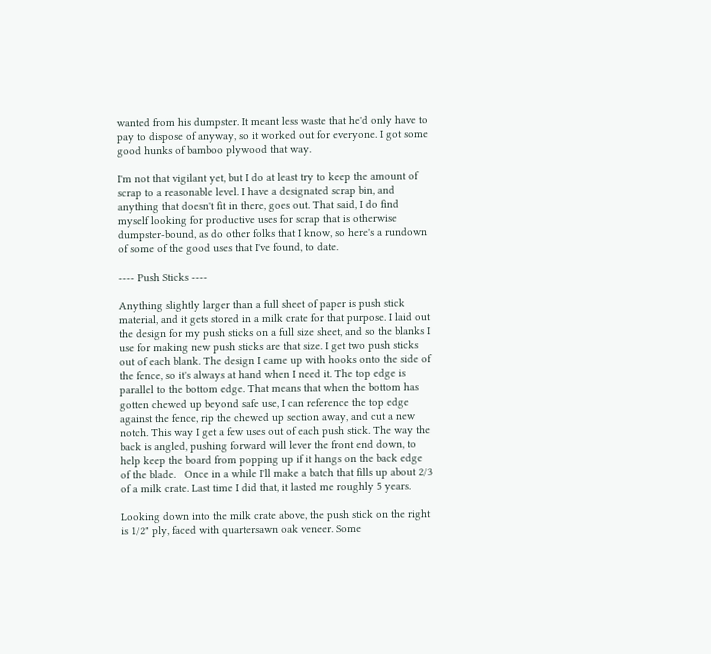wanted from his dumpster. It meant less waste that he'd only have to pay to dispose of anyway, so it worked out for everyone. I got some good hunks of bamboo plywood that way.

I'm not that vigilant yet, but I do at least try to keep the amount of scrap to a reasonable level. I have a designated scrap bin, and anything that doesn't fit in there, goes out. That said, I do find myself looking for productive uses for scrap that is otherwise dumpster-bound, as do other folks that I know, so here's a rundown of some of the good uses that I've found, to date.

---- Push Sticks ----

Anything slightly larger than a full sheet of paper is push stick material, and it gets stored in a milk crate for that purpose. I laid out the design for my push sticks on a full size sheet, and so the blanks I use for making new push sticks are that size. I get two push sticks out of each blank. The design I came up with hooks onto the side of the fence, so it's always at hand when I need it. The top edge is parallel to the bottom edge. That means that when the bottom has gotten chewed up beyond safe use, I can reference the top edge against the fence, rip the chewed up section away, and cut a new notch. This way I get a few uses out of each push stick. The way the back is angled, pushing forward will lever the front end down, to help keep the board from popping up if it hangs on the back edge of the blade.   Once in a while I'll make a batch that fills up about 2/3 of a milk crate. Last time I did that, it lasted me roughly 5 years.

Looking down into the milk crate above, the push stick on the right is 1/2" ply, faced with quartersawn oak veneer. Some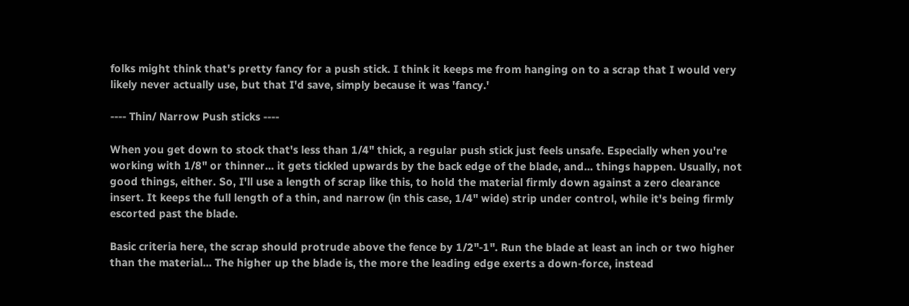folks might think that's pretty fancy for a push stick. I think it keeps me from hanging on to a scrap that I would very likely never actually use, but that I'd save, simply because it was 'fancy.'

---- Thin/ Narrow Push sticks ----

When you get down to stock that's less than 1/4" thick, a regular push stick just feels unsafe. Especially when you're working with 1/8" or thinner... it gets tickled upwards by the back edge of the blade, and... things happen. Usually, not good things, either. So, I'll use a length of scrap like this, to hold the material firmly down against a zero clearance insert. It keeps the full length of a thin, and narrow (in this case, 1/4" wide) strip under control, while it's being firmly escorted past the blade.

Basic criteria here, the scrap should protrude above the fence by 1/2"-1". Run the blade at least an inch or two higher than the material... The higher up the blade is, the more the leading edge exerts a down-force, instead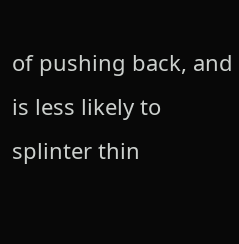of pushing back, and is less likely to splinter thin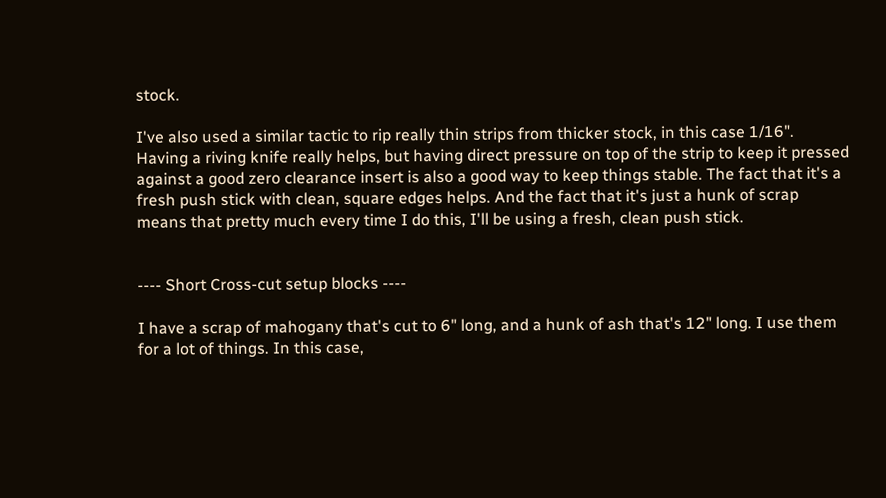stock.

I've also used a similar tactic to rip really thin strips from thicker stock, in this case 1/16". Having a riving knife really helps, but having direct pressure on top of the strip to keep it pressed against a good zero clearance insert is also a good way to keep things stable. The fact that it's a fresh push stick with clean, square edges helps. And the fact that it's just a hunk of scrap means that pretty much every time I do this, I'll be using a fresh, clean push stick.


---- Short Cross-cut setup blocks ----

I have a scrap of mahogany that's cut to 6" long, and a hunk of ash that's 12" long. I use them for a lot of things. In this case,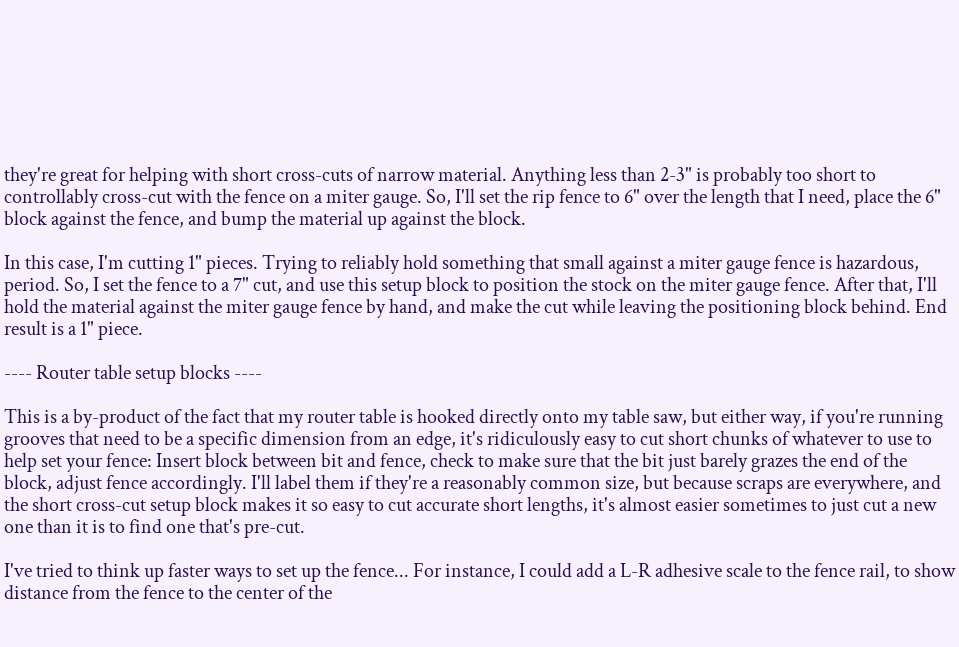they're great for helping with short cross-cuts of narrow material. Anything less than 2-3" is probably too short to controllably cross-cut with the fence on a miter gauge. So, I'll set the rip fence to 6" over the length that I need, place the 6" block against the fence, and bump the material up against the block.

In this case, I'm cutting 1" pieces. Trying to reliably hold something that small against a miter gauge fence is hazardous, period. So, I set the fence to a 7" cut, and use this setup block to position the stock on the miter gauge fence. After that, I'll hold the material against the miter gauge fence by hand, and make the cut while leaving the positioning block behind. End result is a 1" piece.

---- Router table setup blocks ----

This is a by-product of the fact that my router table is hooked directly onto my table saw, but either way, if you're running grooves that need to be a specific dimension from an edge, it's ridiculously easy to cut short chunks of whatever to use to help set your fence: Insert block between bit and fence, check to make sure that the bit just barely grazes the end of the block, adjust fence accordingly. I'll label them if they're a reasonably common size, but because scraps are everywhere, and the short cross-cut setup block makes it so easy to cut accurate short lengths, it's almost easier sometimes to just cut a new one than it is to find one that's pre-cut.

I've tried to think up faster ways to set up the fence... For instance, I could add a L-R adhesive scale to the fence rail, to show distance from the fence to the center of the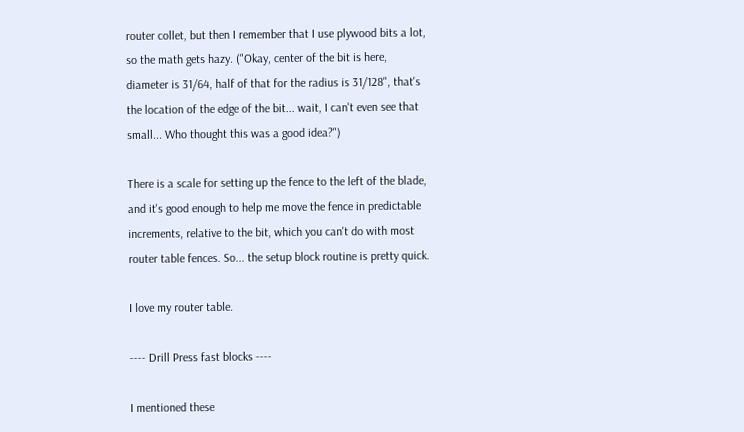router collet, but then I remember that I use plywood bits a lot, so the math gets hazy. ("Okay, center of the bit is here, diameter is 31/64, half of that for the radius is 31/128", that's the location of the edge of the bit... wait, I can't even see that small... Who thought this was a good idea?")

There is a scale for setting up the fence to the left of the blade, and it's good enough to help me move the fence in predictable increments, relative to the bit, which you can't do with most router table fences. So... the setup block routine is pretty quick.

I love my router table.

---- Drill Press fast blocks ----

I mentioned these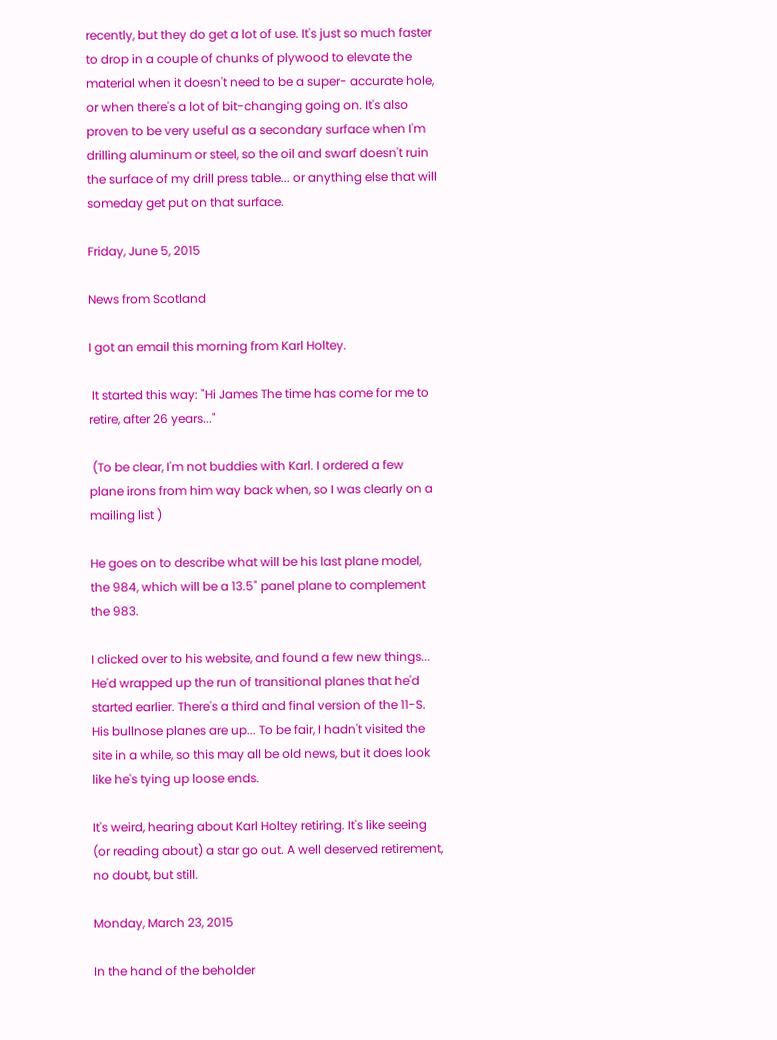recently, but they do get a lot of use. It's just so much faster to drop in a couple of chunks of plywood to elevate the material when it doesn't need to be a super- accurate hole, or when there's a lot of bit-changing going on. It's also proven to be very useful as a secondary surface when I'm drilling aluminum or steel, so the oil and swarf doesn't ruin the surface of my drill press table... or anything else that will someday get put on that surface.

Friday, June 5, 2015

News from Scotland

I got an email this morning from Karl Holtey.

 It started this way: "Hi James The time has come for me to retire, after 26 years..."

 (To be clear, I'm not buddies with Karl. I ordered a few plane irons from him way back when, so I was clearly on a mailing list )

He goes on to describe what will be his last plane model, the 984, which will be a 13.5" panel plane to complement the 983.

I clicked over to his website, and found a few new things... He'd wrapped up the run of transitional planes that he'd started earlier. There's a third and final version of the 11-S. His bullnose planes are up... To be fair, I hadn't visited the site in a while, so this may all be old news, but it does look like he's tying up loose ends.

It's weird, hearing about Karl Holtey retiring. It's like seeing (or reading about) a star go out. A well deserved retirement, no doubt, but still.

Monday, March 23, 2015

In the hand of the beholder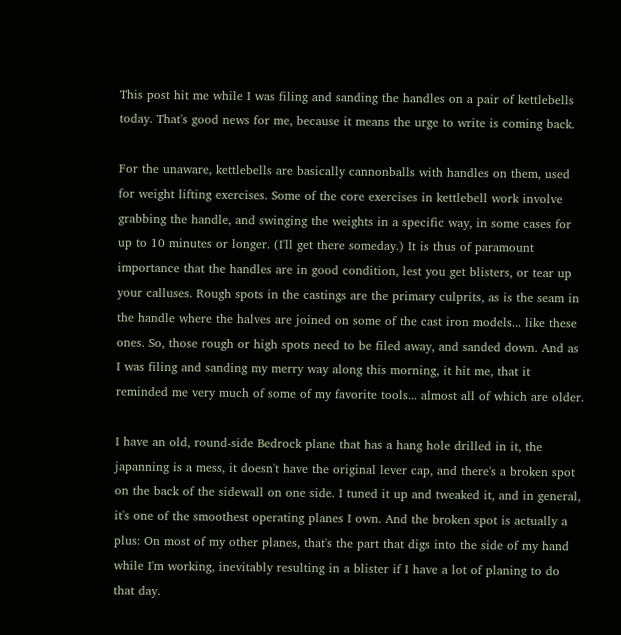This post hit me while I was filing and sanding the handles on a pair of kettlebells today. That's good news for me, because it means the urge to write is coming back.

For the unaware, kettlebells are basically cannonballs with handles on them, used for weight lifting exercises. Some of the core exercises in kettlebell work involve grabbing the handle, and swinging the weights in a specific way, in some cases for up to 10 minutes or longer. (I'll get there someday.) It is thus of paramount importance that the handles are in good condition, lest you get blisters, or tear up your calluses. Rough spots in the castings are the primary culprits, as is the seam in the handle where the halves are joined on some of the cast iron models... like these ones. So, those rough or high spots need to be filed away, and sanded down. And as I was filing and sanding my merry way along this morning, it hit me, that it reminded me very much of some of my favorite tools... almost all of which are older.

I have an old, round-side Bedrock plane that has a hang hole drilled in it, the japanning is a mess, it doesn't have the original lever cap, and there's a broken spot on the back of the sidewall on one side. I tuned it up and tweaked it, and in general, it's one of the smoothest operating planes I own. And the broken spot is actually a plus: On most of my other planes, that's the part that digs into the side of my hand while I'm working, inevitably resulting in a blister if I have a lot of planing to do that day.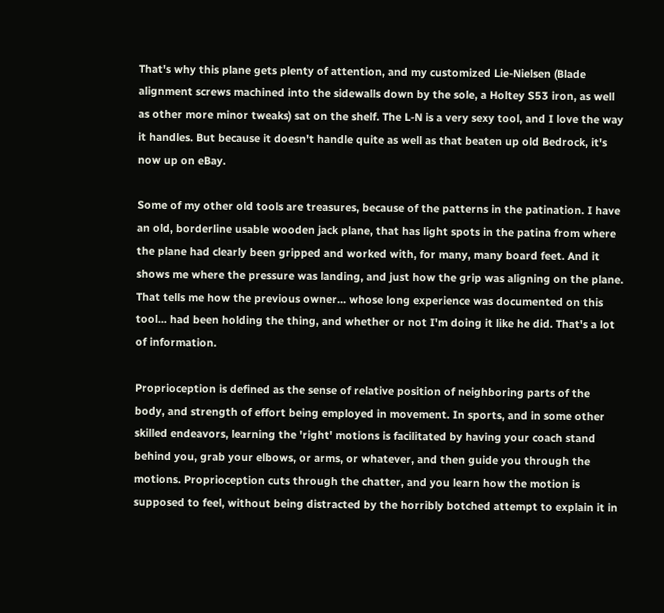That's why this plane gets plenty of attention, and my customized Lie-Nielsen (Blade alignment screws machined into the sidewalls down by the sole, a Holtey S53 iron, as well as other more minor tweaks) sat on the shelf. The L-N is a very sexy tool, and I love the way it handles. But because it doesn't handle quite as well as that beaten up old Bedrock, it's now up on eBay.

Some of my other old tools are treasures, because of the patterns in the patination. I have an old, borderline usable wooden jack plane, that has light spots in the patina from where the plane had clearly been gripped and worked with, for many, many board feet. And it shows me where the pressure was landing, and just how the grip was aligning on the plane. That tells me how the previous owner... whose long experience was documented on this tool... had been holding the thing, and whether or not I'm doing it like he did. That's a lot of information.

Proprioception is defined as the sense of relative position of neighboring parts of the body, and strength of effort being employed in movement. In sports, and in some other skilled endeavors, learning the 'right' motions is facilitated by having your coach stand behind you, grab your elbows, or arms, or whatever, and then guide you through the motions. Proprioception cuts through the chatter, and you learn how the motion is supposed to feel, without being distracted by the horribly botched attempt to explain it in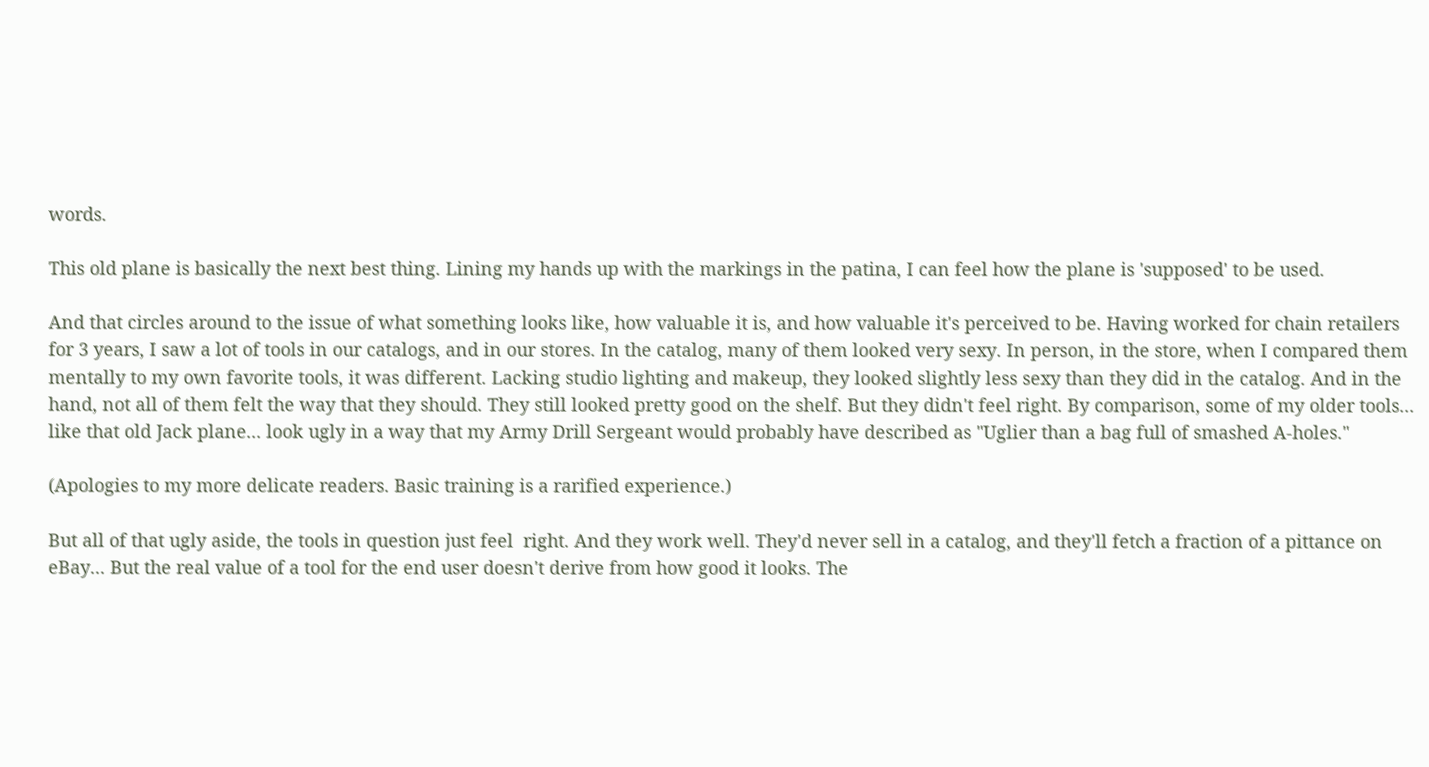words.

This old plane is basically the next best thing. Lining my hands up with the markings in the patina, I can feel how the plane is 'supposed' to be used.

And that circles around to the issue of what something looks like, how valuable it is, and how valuable it's perceived to be. Having worked for chain retailers for 3 years, I saw a lot of tools in our catalogs, and in our stores. In the catalog, many of them looked very sexy. In person, in the store, when I compared them mentally to my own favorite tools, it was different. Lacking studio lighting and makeup, they looked slightly less sexy than they did in the catalog. And in the hand, not all of them felt the way that they should. They still looked pretty good on the shelf. But they didn't feel right. By comparison, some of my older tools... like that old Jack plane... look ugly in a way that my Army Drill Sergeant would probably have described as "Uglier than a bag full of smashed A-holes."

(Apologies to my more delicate readers. Basic training is a rarified experience.)

But all of that ugly aside, the tools in question just feel  right. And they work well. They'd never sell in a catalog, and they'll fetch a fraction of a pittance on eBay... But the real value of a tool for the end user doesn't derive from how good it looks. The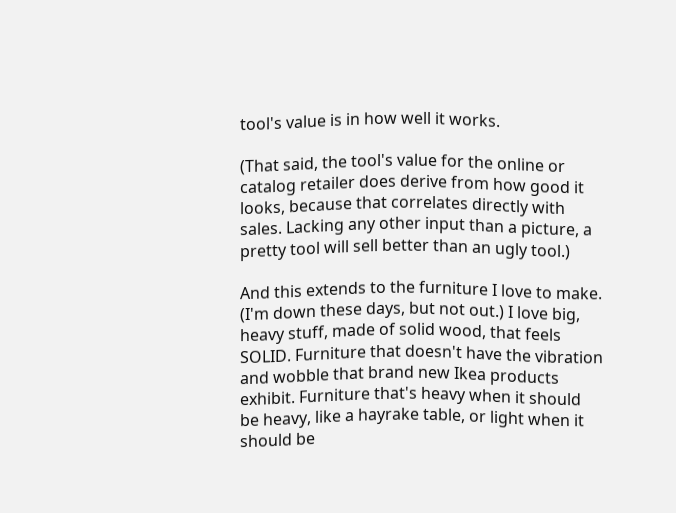tool's value is in how well it works.

(That said, the tool's value for the online or catalog retailer does derive from how good it looks, because that correlates directly with sales. Lacking any other input than a picture, a pretty tool will sell better than an ugly tool.)

And this extends to the furniture I love to make. (I'm down these days, but not out.) I love big, heavy stuff, made of solid wood, that feels SOLID. Furniture that doesn't have the vibration and wobble that brand new Ikea products exhibit. Furniture that's heavy when it should be heavy, like a hayrake table, or light when it should be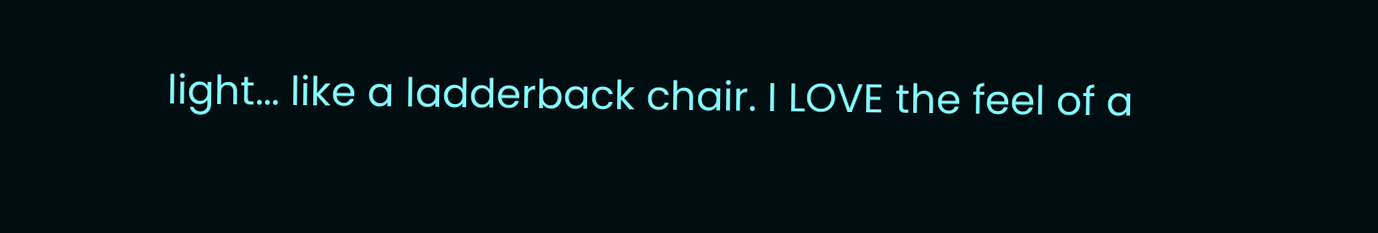light... like a ladderback chair. I LOVE the feel of a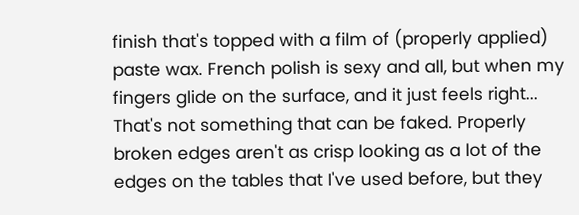finish that's topped with a film of (properly applied) paste wax. French polish is sexy and all, but when my fingers glide on the surface, and it just feels right... That's not something that can be faked. Properly broken edges aren't as crisp looking as a lot of the edges on the tables that I've used before, but they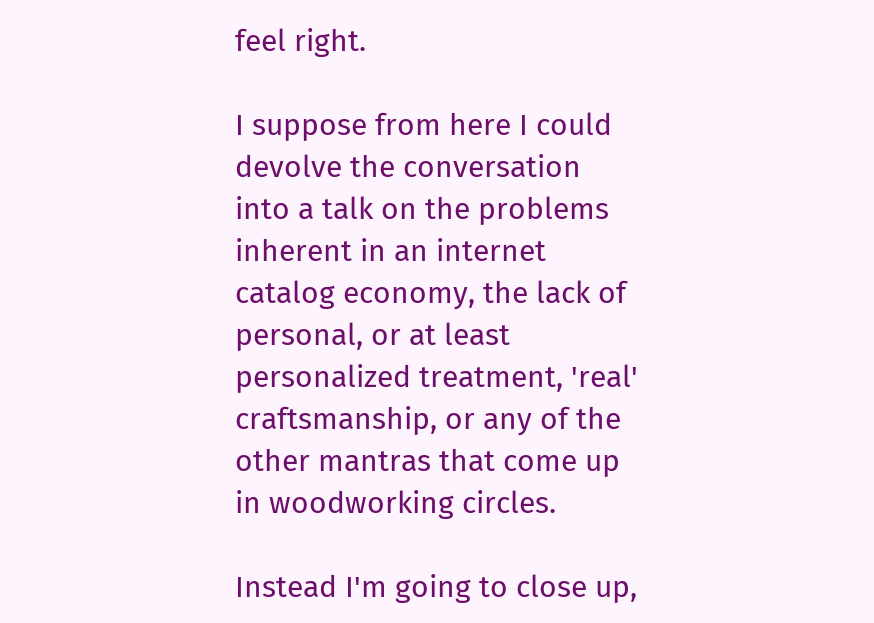feel right.

I suppose from here I could devolve the conversation into a talk on the problems inherent in an internet catalog economy, the lack of personal, or at least personalized treatment, 'real' craftsmanship, or any of the other mantras that come up in woodworking circles.

Instead I'm going to close up,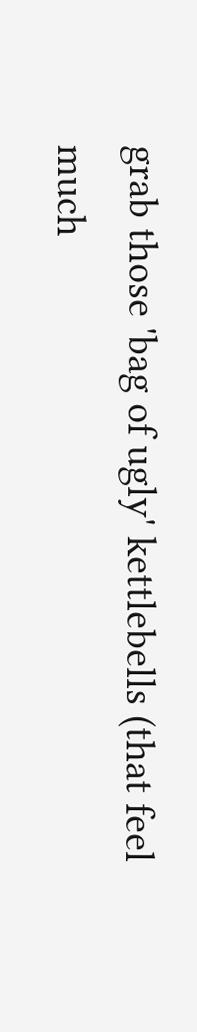grab those 'bag of ugly' kettlebells (that feel much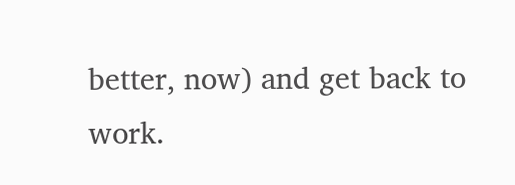better, now) and get back to work.